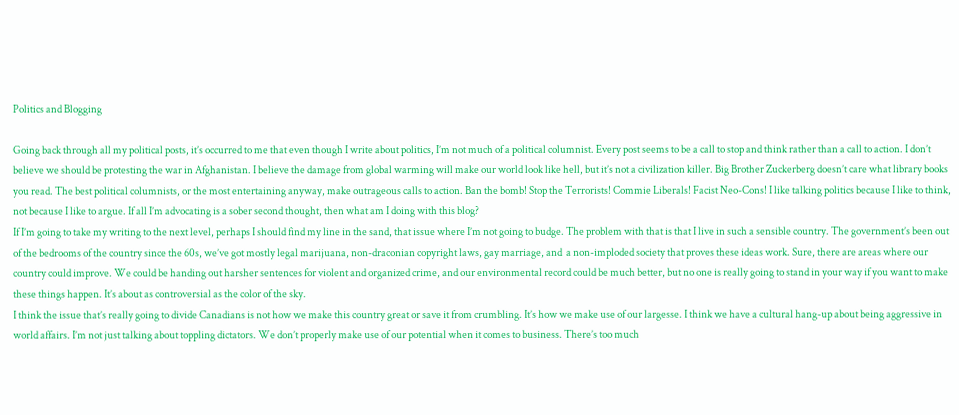Politics and Blogging

Going back through all my political posts, it’s occurred to me that even though I write about politics, I’m not much of a political columnist. Every post seems to be a call to stop and think rather than a call to action. I don’t believe we should be protesting the war in Afghanistan. I believe the damage from global warming will make our world look like hell, but it’s not a civilization killer. Big Brother Zuckerberg doesn’t care what library books you read. The best political columnists, or the most entertaining anyway, make outrageous calls to action. Ban the bomb! Stop the Terrorists! Commie Liberals! Facist Neo-Cons! I like talking politics because I like to think, not because I like to argue. If all I’m advocating is a sober second thought, then what am I doing with this blog?
If I’m going to take my writing to the next level, perhaps I should find my line in the sand, that issue where I’m not going to budge. The problem with that is that I live in such a sensible country. The government’s been out of the bedrooms of the country since the 60s, we’ve got mostly legal marijuana, non-draconian copyright laws, gay marriage, and  a non-imploded society that proves these ideas work. Sure, there are areas where our country could improve. We could be handing out harsher sentences for violent and organized crime, and our environmental record could be much better, but no one is really going to stand in your way if you want to make these things happen. It’s about as controversial as the color of the sky.
I think the issue that’s really going to divide Canadians is not how we make this country great or save it from crumbling. It’s how we make use of our largesse. I think we have a cultural hang-up about being aggressive in world affairs. I’m not just talking about toppling dictators. We don’t properly make use of our potential when it comes to business. There’s too much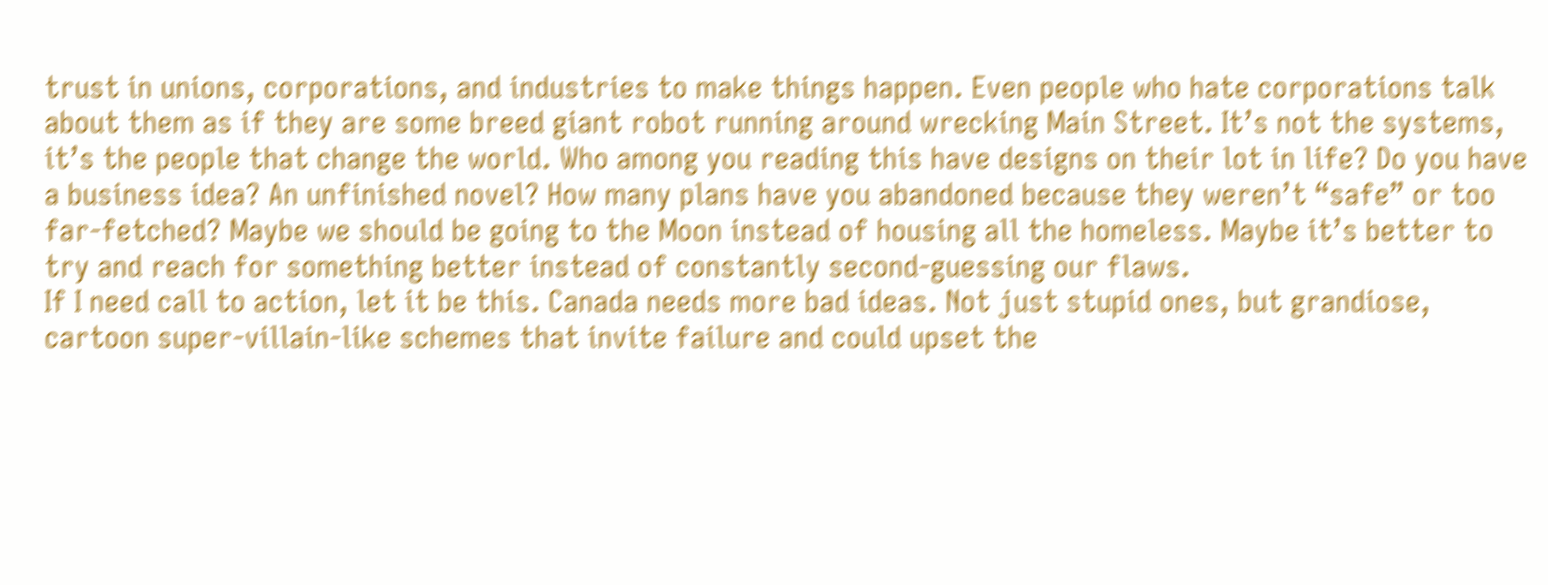trust in unions, corporations, and industries to make things happen. Even people who hate corporations talk about them as if they are some breed giant robot running around wrecking Main Street. It’s not the systems, it’s the people that change the world. Who among you reading this have designs on their lot in life? Do you have a business idea? An unfinished novel? How many plans have you abandoned because they weren’t “safe” or too far-fetched? Maybe we should be going to the Moon instead of housing all the homeless. Maybe it’s better to try and reach for something better instead of constantly second-guessing our flaws.
If I need call to action, let it be this. Canada needs more bad ideas. Not just stupid ones, but grandiose, cartoon super-villain-like schemes that invite failure and could upset the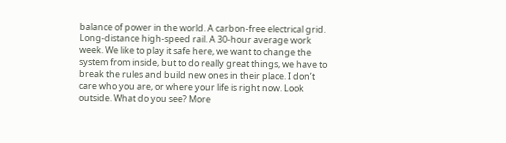balance of power in the world. A carbon-free electrical grid. Long-distance high-speed rail. A 30-hour average work week. We like to play it safe here, we want to change the system from inside, but to do really great things, we have to break the rules and build new ones in their place. I don’t care who you are, or where your life is right now. Look outside. What do you see? More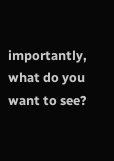importantly, what do you want to see?